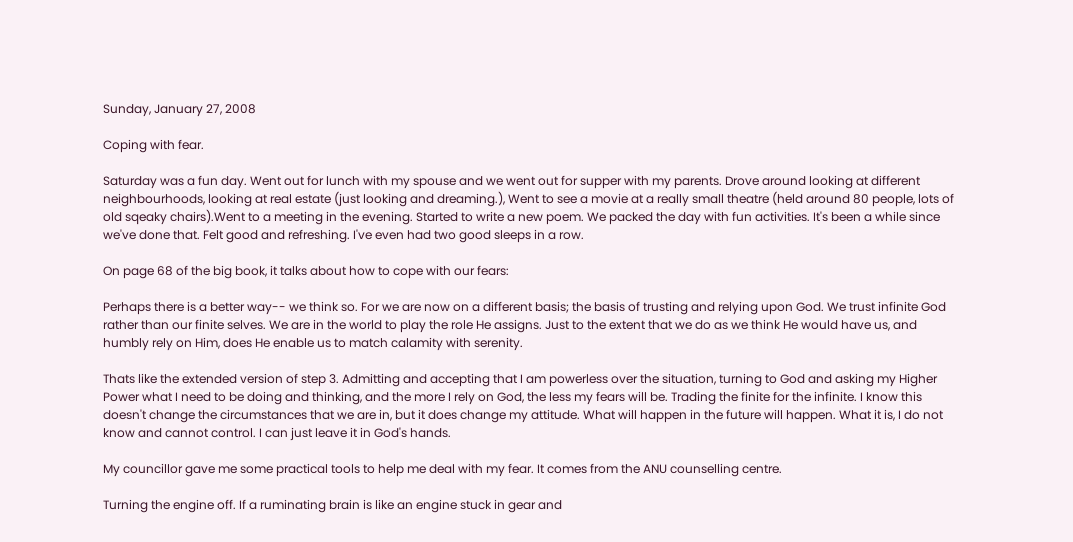Sunday, January 27, 2008

Coping with fear.

Saturday was a fun day. Went out for lunch with my spouse and we went out for supper with my parents. Drove around looking at different neighbourhoods, looking at real estate (just looking and dreaming.), Went to see a movie at a really small theatre (held around 80 people, lots of old sqeaky chairs).Went to a meeting in the evening. Started to write a new poem. We packed the day with fun activities. It's been a while since we've done that. Felt good and refreshing. I've even had two good sleeps in a row.

On page 68 of the big book, it talks about how to cope with our fears:

Perhaps there is a better way-- we think so. For we are now on a different basis; the basis of trusting and relying upon God. We trust infinite God rather than our finite selves. We are in the world to play the role He assigns. Just to the extent that we do as we think He would have us, and humbly rely on Him, does He enable us to match calamity with serenity.

Thats like the extended version of step 3. Admitting and accepting that I am powerless over the situation, turning to God and asking my Higher Power what I need to be doing and thinking, and the more I rely on God, the less my fears will be. Trading the finite for the infinite. I know this doesn't change the circumstances that we are in, but it does change my attitude. What will happen in the future will happen. What it is, I do not know and cannot control. I can just leave it in God's hands.

My councillor gave me some practical tools to help me deal with my fear. It comes from the ANU counselling centre.

Turning the engine off. If a ruminating brain is like an engine stuck in gear and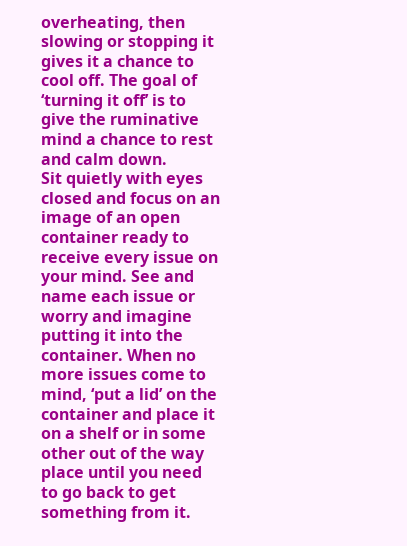overheating, then slowing or stopping it gives it a chance to cool off. The goal of ‘turning it off’ is to give the ruminative mind a chance to rest and calm down.
Sit quietly with eyes closed and focus on an image of an open container ready to receive every issue on your mind. See and name each issue or worry and imagine putting it into the container. When no more issues come to mind, ‘put a lid’ on the container and place it on a shelf or in some other out of the way place until you need to go back to get something from it.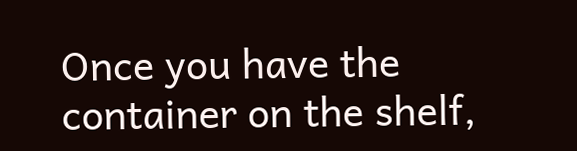Once you have the container on the shelf,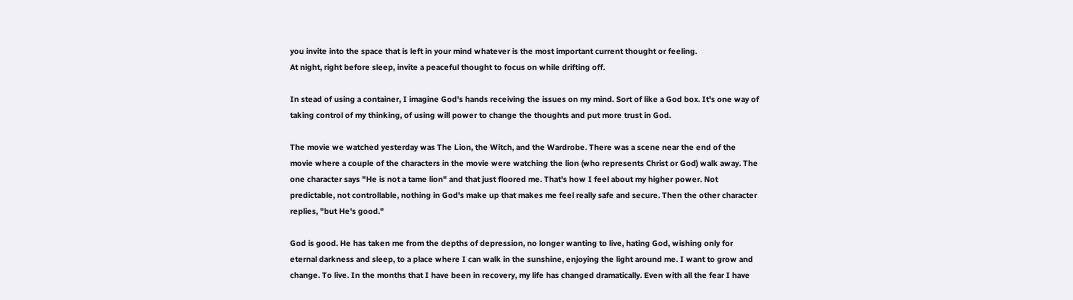you invite into the space that is left in your mind whatever is the most important current thought or feeling.
At night, right before sleep, invite a peaceful thought to focus on while drifting off.

In stead of using a container, I imagine God's hands receiving the issues on my mind. Sort of like a God box. It's one way of taking control of my thinking, of using will power to change the thoughts and put more trust in God.

The movie we watched yesterday was The Lion, the Witch, and the Wardrobe. There was a scene near the end of the movie where a couple of the characters in the movie were watching the lion (who represents Christ or God) walk away. The one character says "He is not a tame lion" and that just floored me. That's how I feel about my higher power. Not predictable, not controllable, nothing in God's make up that makes me feel really safe and secure. Then the other character replies, "but He's good."

God is good. He has taken me from the depths of depression, no longer wanting to live, hating God, wishing only for eternal darkness and sleep, to a place where I can walk in the sunshine, enjoying the light around me. I want to grow and change. To live. In the months that I have been in recovery, my life has changed dramatically. Even with all the fear I have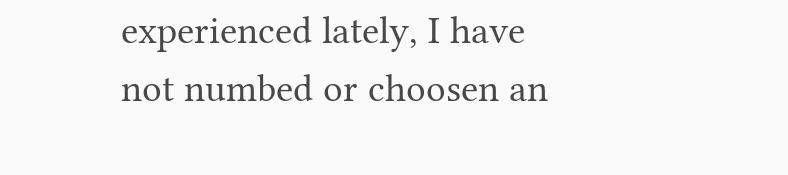experienced lately, I have not numbed or choosen an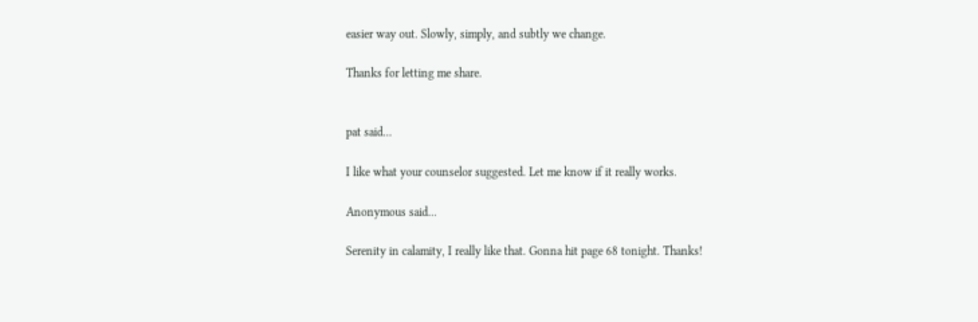easier way out. Slowly, simply, and subtly we change.

Thanks for letting me share.


pat said...

I like what your counselor suggested. Let me know if it really works.

Anonymous said...

Serenity in calamity, I really like that. Gonna hit page 68 tonight. Thanks!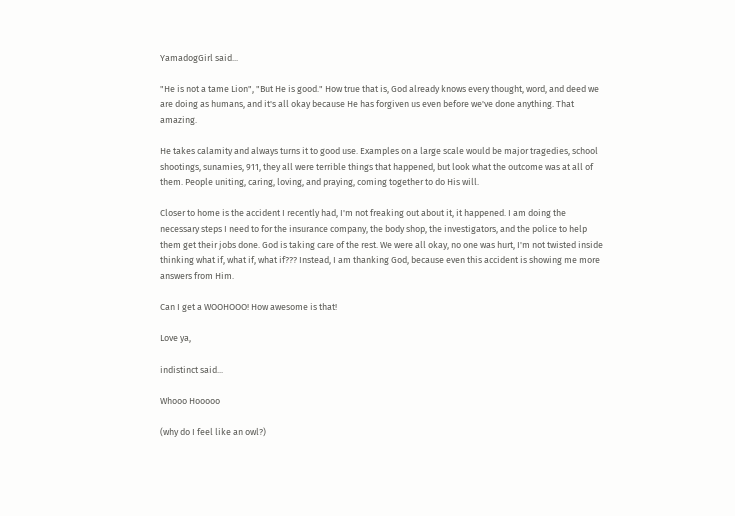YamadogGirl said...

"He is not a tame Lion", "But He is good." How true that is, God already knows every thought, word, and deed we are doing as humans, and it's all okay because He has forgiven us even before we've done anything. That amazing.

He takes calamity and always turns it to good use. Examples on a large scale would be major tragedies, school shootings, sunamies, 911, they all were terrible things that happened, but look what the outcome was at all of them. People uniting, caring, loving, and praying, coming together to do His will.

Closer to home is the accident I recently had, I'm not freaking out about it, it happened. I am doing the necessary steps I need to for the insurance company, the body shop, the investigators, and the police to help them get their jobs done. God is taking care of the rest. We were all okay, no one was hurt, I'm not twisted inside thinking what if, what if, what if??? Instead, I am thanking God, because even this accident is showing me more answers from Him.

Can I get a WOOHOOO! How awesome is that!

Love ya,

indistinct said...

Whooo Hooooo

(why do I feel like an owl?)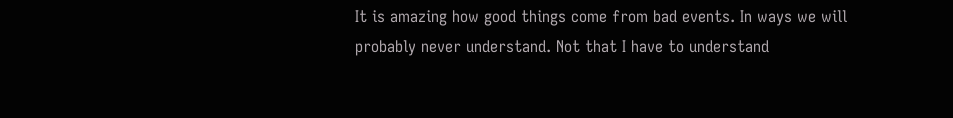It is amazing how good things come from bad events. In ways we will probably never understand. Not that I have to understand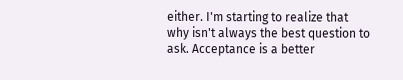either. I'm starting to realize that why isn't always the best question to ask. Acceptance is a better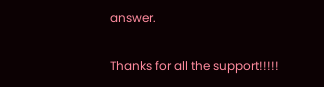answer.

Thanks for all the support!!!!!